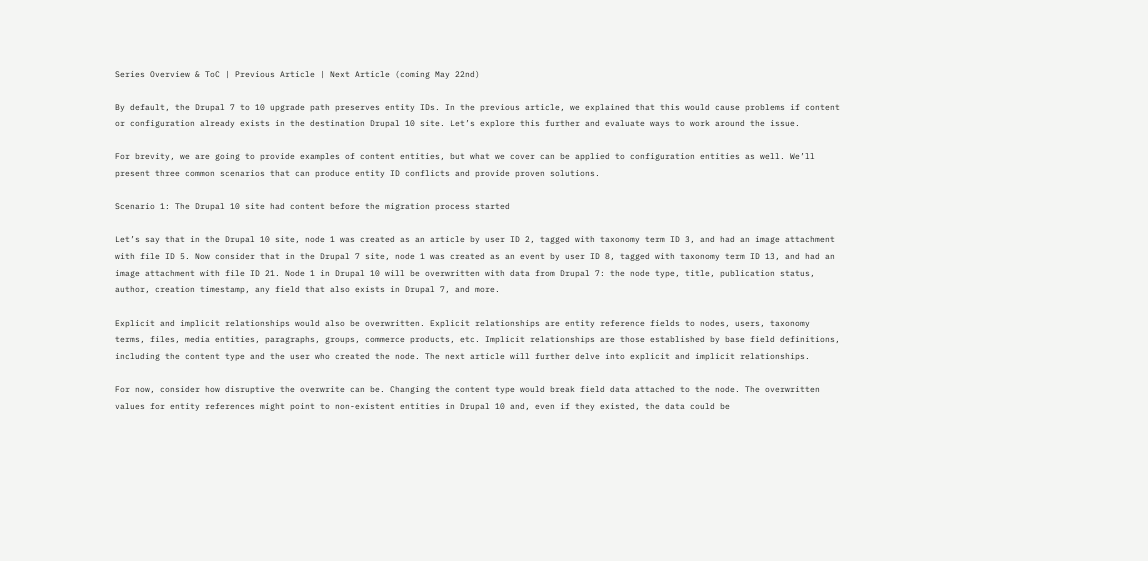Series Overview & ToC | Previous Article | Next Article (coming May 22nd)

By default, the Drupal 7 to 10 upgrade path preserves entity IDs. In the previous article, we explained that this would cause problems if content or configuration already exists in the destination Drupal 10 site. Let’s explore this further and evaluate ways to work around the issue.

For brevity, we are going to provide examples of content entities, but what we cover can be applied to configuration entities as well. We’ll present three common scenarios that can produce entity ID conflicts and provide proven solutions.

Scenario 1: The Drupal 10 site had content before the migration process started

Let’s say that in the Drupal 10 site, node 1 was created as an article by user ID 2, tagged with taxonomy term ID 3, and had an image attachment with file ID 5. Now consider that in the Drupal 7 site, node 1 was created as an event by user ID 8, tagged with taxonomy term ID 13, and had an image attachment with file ID 21. Node 1 in Drupal 10 will be overwritten with data from Drupal 7: the node type, title, publication status, author, creation timestamp, any field that also exists in Drupal 7, and more.

Explicit and implicit relationships would also be overwritten. Explicit relationships are entity reference fields to nodes, users, taxonomy terms, files, media entities, paragraphs, groups, commerce products, etc. Implicit relationships are those established by base field definitions, including the content type and the user who created the node. The next article will further delve into explicit and implicit relationships.

For now, consider how disruptive the overwrite can be. Changing the content type would break field data attached to the node. The overwritten values for entity references might point to non-existent entities in Drupal 10 and, even if they existed, the data could be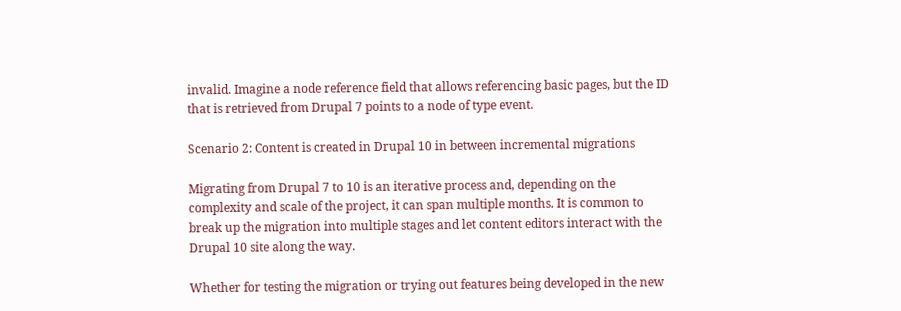invalid. Imagine a node reference field that allows referencing basic pages, but the ID that is retrieved from Drupal 7 points to a node of type event.

Scenario 2: Content is created in Drupal 10 in between incremental migrations

Migrating from Drupal 7 to 10 is an iterative process and, depending on the complexity and scale of the project, it can span multiple months. It is common to break up the migration into multiple stages and let content editors interact with the Drupal 10 site along the way.

Whether for testing the migration or trying out features being developed in the new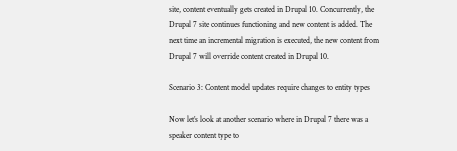site, content eventually gets created in Drupal 10. Concurrently, the Drupal 7 site continues functioning and new content is added. The next time an incremental migration is executed, the new content from Drupal 7 will override content created in Drupal 10.

Scenario 3: Content model updates require changes to entity types

Now let’s look at another scenario where in Drupal 7 there was a speaker content type to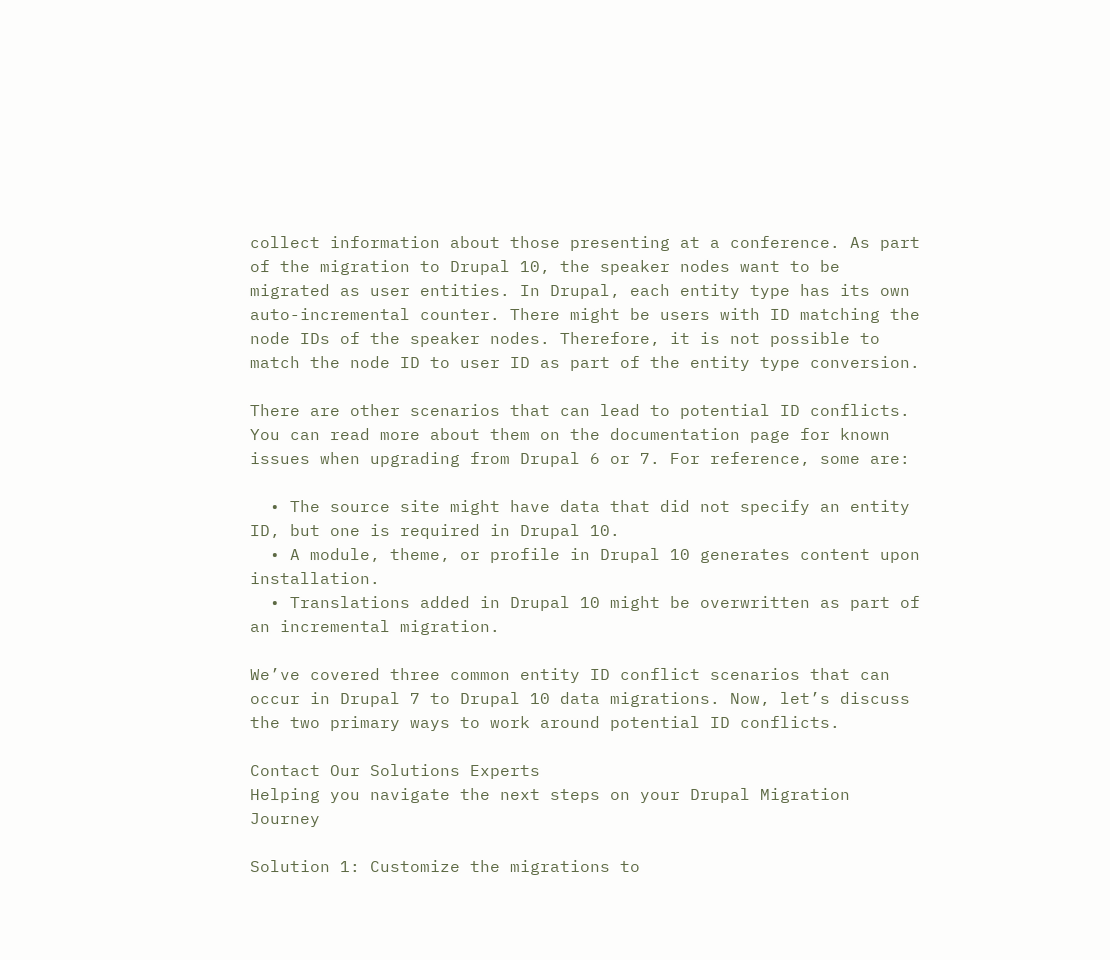collect information about those presenting at a conference. As part of the migration to Drupal 10, the speaker nodes want to be migrated as user entities. In Drupal, each entity type has its own auto-incremental counter. There might be users with ID matching the node IDs of the speaker nodes. Therefore, it is not possible to match the node ID to user ID as part of the entity type conversion.

There are other scenarios that can lead to potential ID conflicts. You can read more about them on the documentation page for known issues when upgrading from Drupal 6 or 7. For reference, some are:

  • The source site might have data that did not specify an entity ID, but one is required in Drupal 10.
  • A module, theme, or profile in Drupal 10 generates content upon installation.
  • Translations added in Drupal 10 might be overwritten as part of an incremental migration.

We’ve covered three common entity ID conflict scenarios that can occur in Drupal 7 to Drupal 10 data migrations. Now, let’s discuss the two primary ways to work around potential ID conflicts.

Contact Our Solutions Experts
Helping you navigate the next steps on your Drupal Migration Journey

Solution 1: Customize the migrations to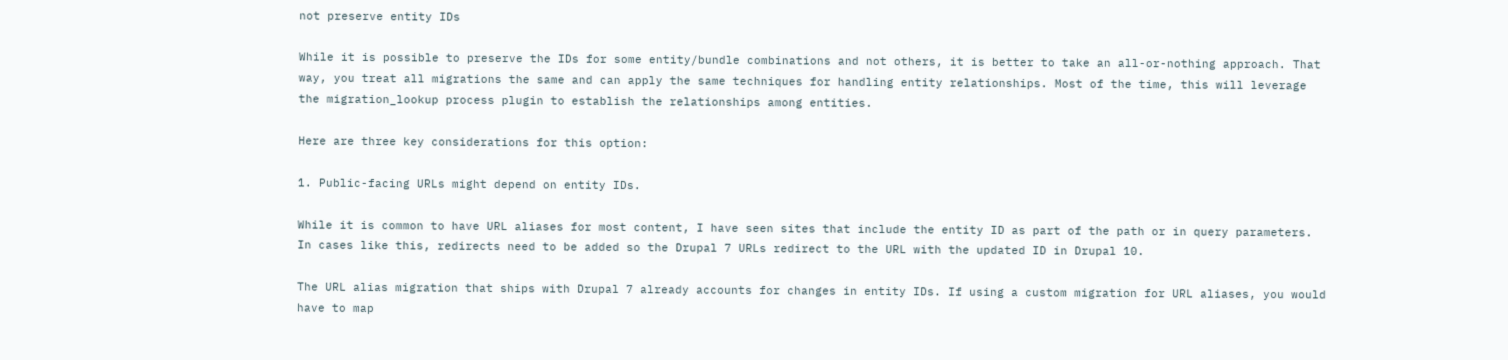not preserve entity IDs

While it is possible to preserve the IDs for some entity/bundle combinations and not others, it is better to take an all-or-nothing approach. That way, you treat all migrations the same and can apply the same techniques for handling entity relationships. Most of the time, this will leverage the migration_lookup process plugin to establish the relationships among entities.

Here are three key considerations for this option:

1. Public-facing URLs might depend on entity IDs.

While it is common to have URL aliases for most content, I have seen sites that include the entity ID as part of the path or in query parameters. In cases like this, redirects need to be added so the Drupal 7 URLs redirect to the URL with the updated ID in Drupal 10.

The URL alias migration that ships with Drupal 7 already accounts for changes in entity IDs. If using a custom migration for URL aliases, you would have to map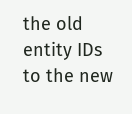the old entity IDs to the new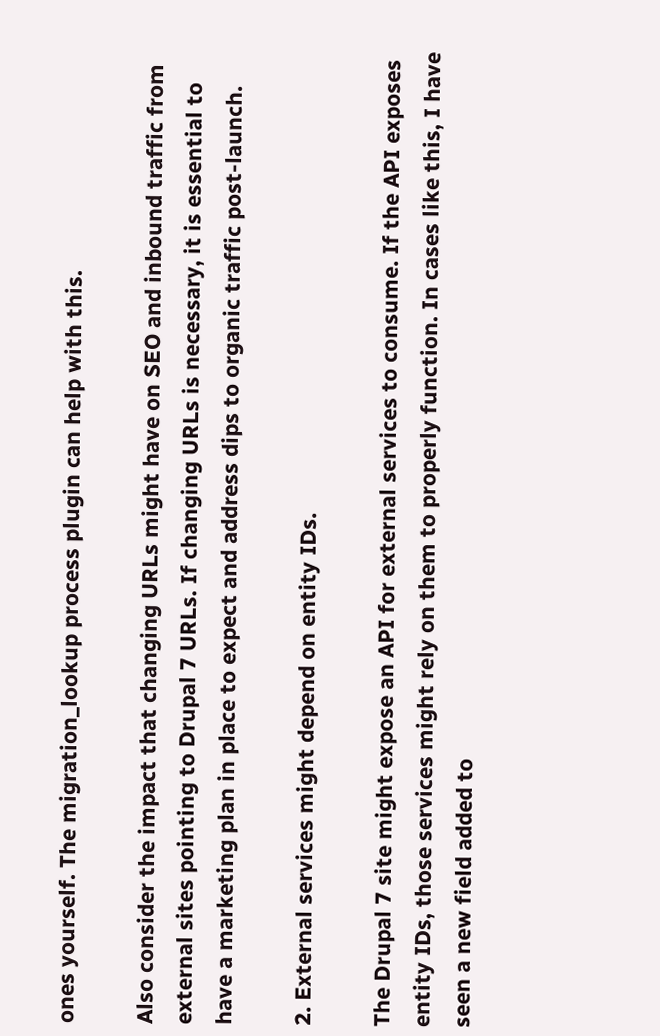ones yourself. The migration_lookup process plugin can help with this.

Also consider the impact that changing URLs might have on SEO and inbound traffic from external sites pointing to Drupal 7 URLs. If changing URLs is necessary, it is essential to have a marketing plan in place to expect and address dips to organic traffic post-launch.

2. External services might depend on entity IDs.

The Drupal 7 site might expose an API for external services to consume. If the API exposes entity IDs, those services might rely on them to properly function. In cases like this, I have seen a new field added to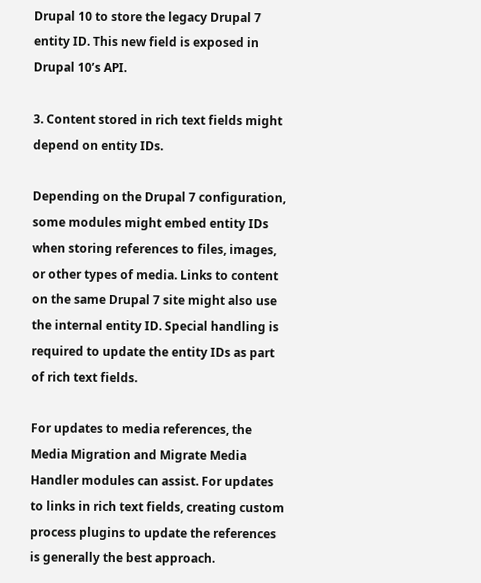Drupal 10 to store the legacy Drupal 7 entity ID. This new field is exposed in Drupal 10’s API.

3. Content stored in rich text fields might depend on entity IDs.

Depending on the Drupal 7 configuration, some modules might embed entity IDs when storing references to files, images, or other types of media. Links to content on the same Drupal 7 site might also use the internal entity ID. Special handling is required to update the entity IDs as part of rich text fields.

For updates to media references, the Media Migration and Migrate Media Handler modules can assist. For updates to links in rich text fields, creating custom process plugins to update the references is generally the best approach.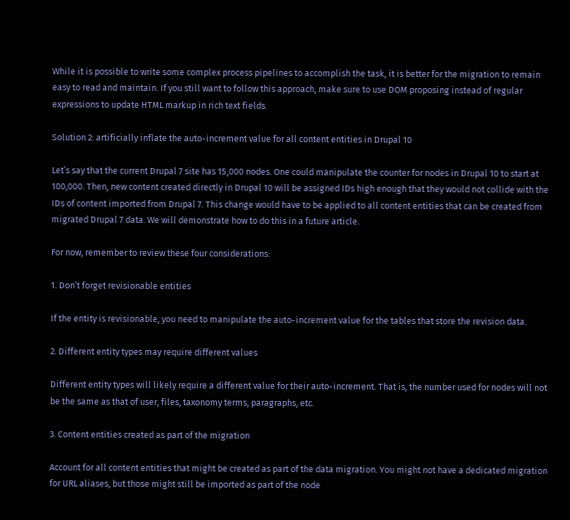While it is possible to write some complex process pipelines to accomplish the task, it is better for the migration to remain easy to read and maintain. If you still want to follow this approach, make sure to use DOM proposing instead of regular expressions to update HTML markup in rich text fields.

Solution 2: artificially inflate the auto-increment value for all content entities in Drupal 10

Let’s say that the current Drupal 7 site has 15,000 nodes. One could manipulate the counter for nodes in Drupal 10 to start at 100,000. Then, new content created directly in Drupal 10 will be assigned IDs high enough that they would not collide with the IDs of content imported from Drupal 7. This change would have to be applied to all content entities that can be created from migrated Drupal 7 data. We will demonstrate how to do this in a future article.

For now, remember to review these four considerations:

1. Don’t forget revisionable entities

If the entity is revisionable, you need to manipulate the auto-increment value for the tables that store the revision data.

2. Different entity types may require different values

Different entity types will likely require a different value for their auto-increment. That is, the number used for nodes will not be the same as that of user, files, taxonomy terms, paragraphs, etc.

3. Content entities created as part of the migration

Account for all content entities that might be created as part of the data migration. You might not have a dedicated migration for URL aliases, but those might still be imported as part of the node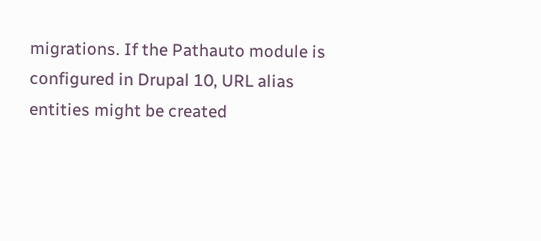migrations. If the Pathauto module is configured in Drupal 10, URL alias entities might be created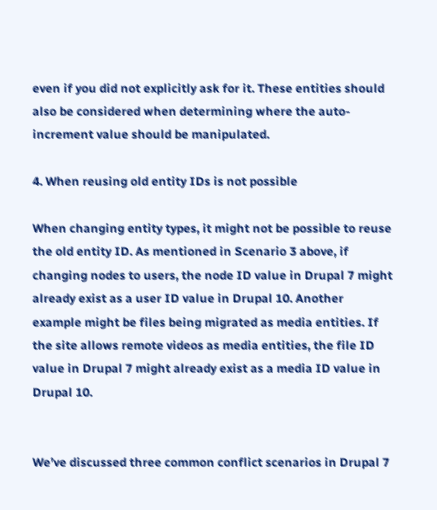even if you did not explicitly ask for it. These entities should also be considered when determining where the auto-increment value should be manipulated.

4. When reusing old entity IDs is not possible

When changing entity types, it might not be possible to reuse the old entity ID. As mentioned in Scenario 3 above, if changing nodes to users, the node ID value in Drupal 7 might already exist as a user ID value in Drupal 10. Another example might be files being migrated as media entities. If the site allows remote videos as media entities, the file ID value in Drupal 7 might already exist as a media ID value in Drupal 10.


We’ve discussed three common conflict scenarios in Drupal 7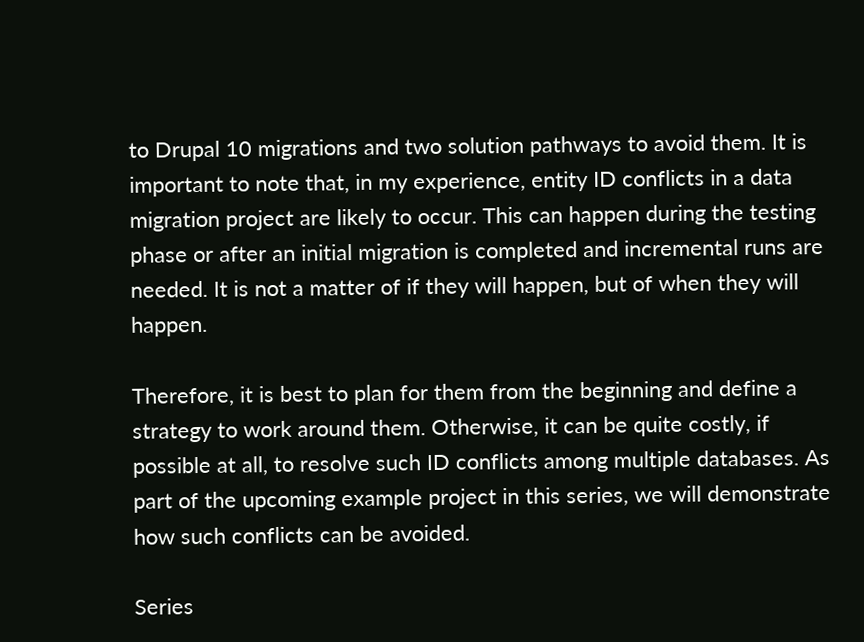to Drupal 10 migrations and two solution pathways to avoid them. It is important to note that, in my experience, entity ID conflicts in a data migration project are likely to occur. This can happen during the testing phase or after an initial migration is completed and incremental runs are needed. It is not a matter of if they will happen, but of when they will happen.

Therefore, it is best to plan for them from the beginning and define a strategy to work around them. Otherwise, it can be quite costly, if possible at all, to resolve such ID conflicts among multiple databases. As part of the upcoming example project in this series, we will demonstrate how such conflicts can be avoided.

Series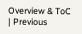Overview & ToC | Previous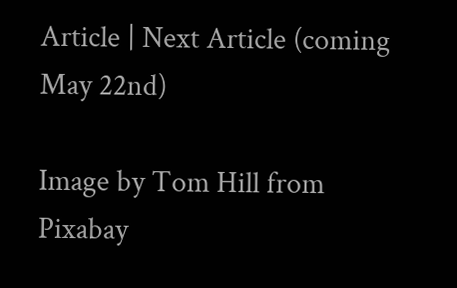Article | Next Article (coming May 22nd)

Image by Tom Hill from Pixabay